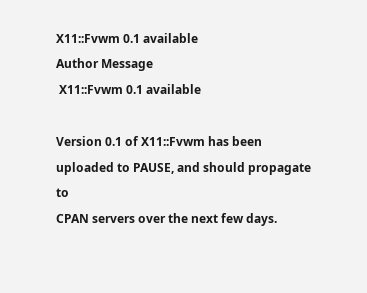X11::Fvwm 0.1 available
Author Message
 X11::Fvwm 0.1 available

Version 0.1 of X11::Fvwm has been uploaded to PAUSE, and should propagate to
CPAN servers over the next few days.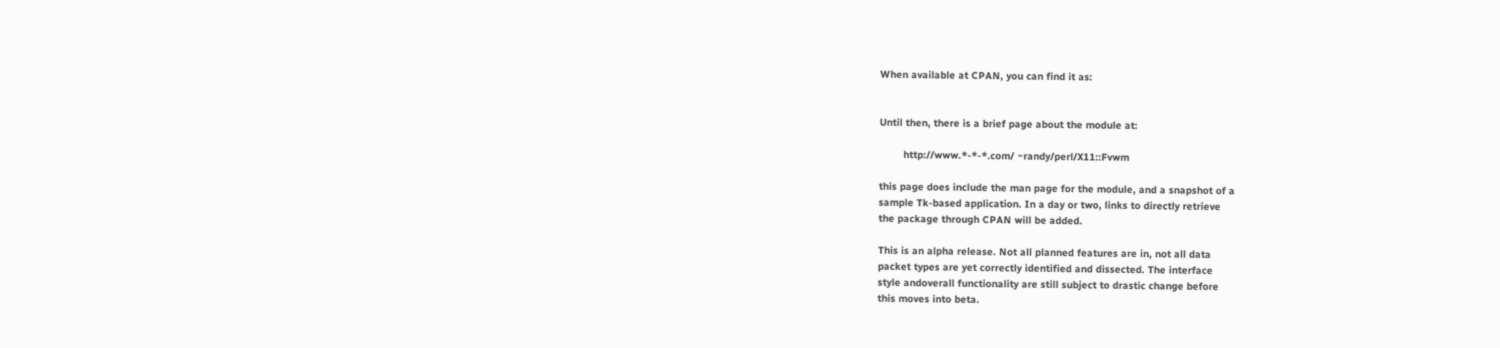When available at CPAN, you can find it as:


Until then, there is a brief page about the module at:

        http://www.*-*-*.com/ ~randy/perl/X11::Fvwm

this page does include the man page for the module, and a snapshot of a
sample Tk-based application. In a day or two, links to directly retrieve
the package through CPAN will be added.

This is an alpha release. Not all planned features are in, not all data
packet types are yet correctly identified and dissected. The interface
style andoverall functionality are still subject to drastic change before
this moves into beta.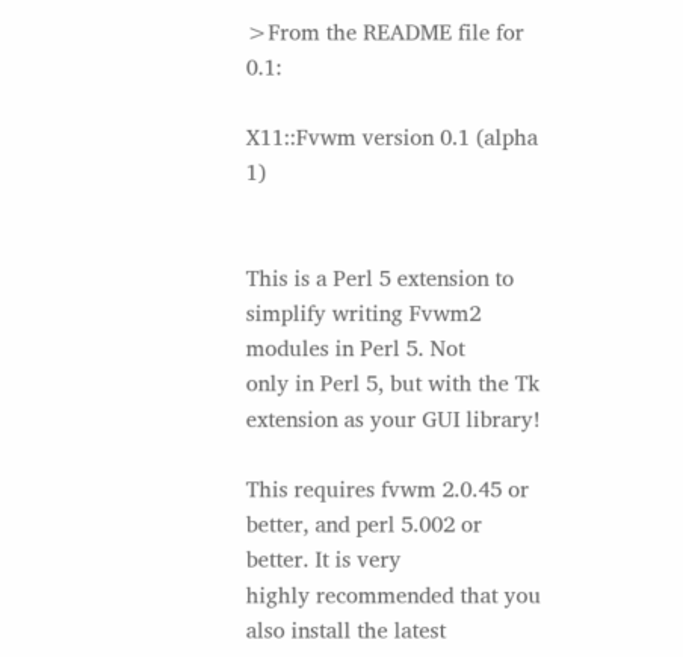>From the README file for 0.1:

X11::Fvwm version 0.1 (alpha 1)


This is a Perl 5 extension to simplify writing Fvwm2 modules in Perl 5. Not
only in Perl 5, but with the Tk extension as your GUI library!

This requires fvwm 2.0.45 or better, and perl 5.002 or better. It is very
highly recommended that you also install the latest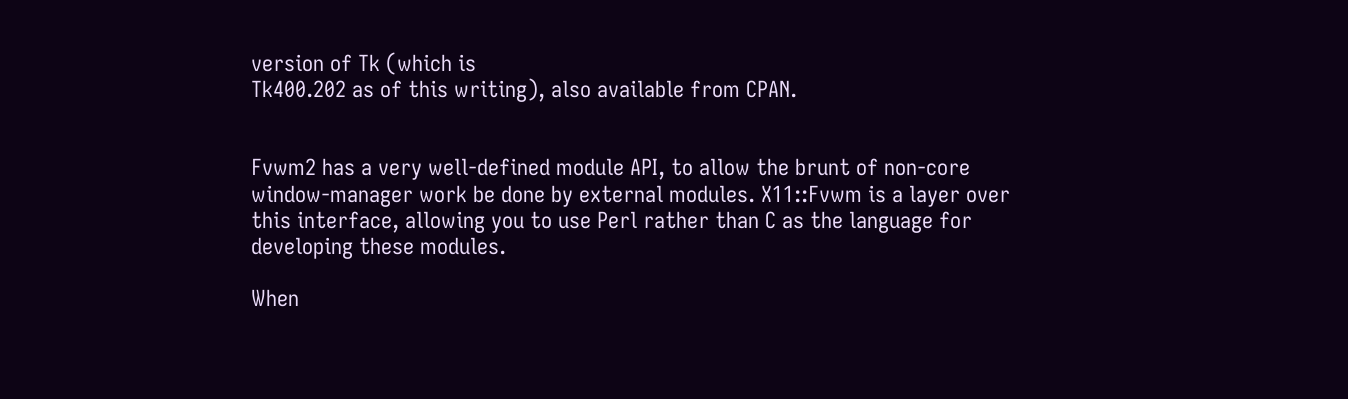version of Tk (which is
Tk400.202 as of this writing), also available from CPAN.


Fvwm2 has a very well-defined module API, to allow the brunt of non-core
window-manager work be done by external modules. X11::Fvwm is a layer over
this interface, allowing you to use Perl rather than C as the language for
developing these modules.

When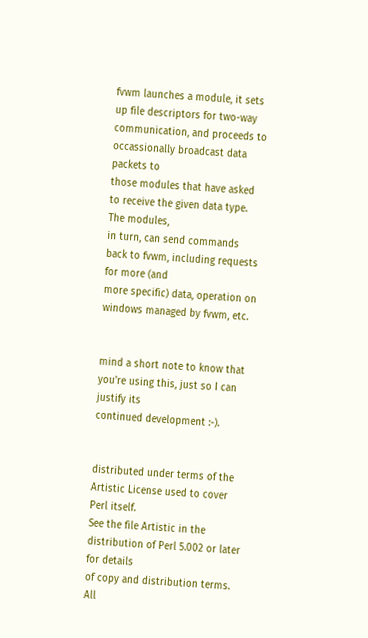fvwm launches a module, it sets up file descriptors for two-way
communication, and proceeds to occassionally broadcast data packets to
those modules that have asked to receive the given data type. The modules,
in turn, can send commands back to fvwm, including requests for more (and
more specific) data, operation on windows managed by fvwm, etc.


mind a short note to know that you're using this, just so I can justify its
continued development :-).


distributed under terms of the Artistic License used to cover Perl itself.
See the file Artistic in the distribution of Perl 5.002 or later for details
of copy and distribution terms. All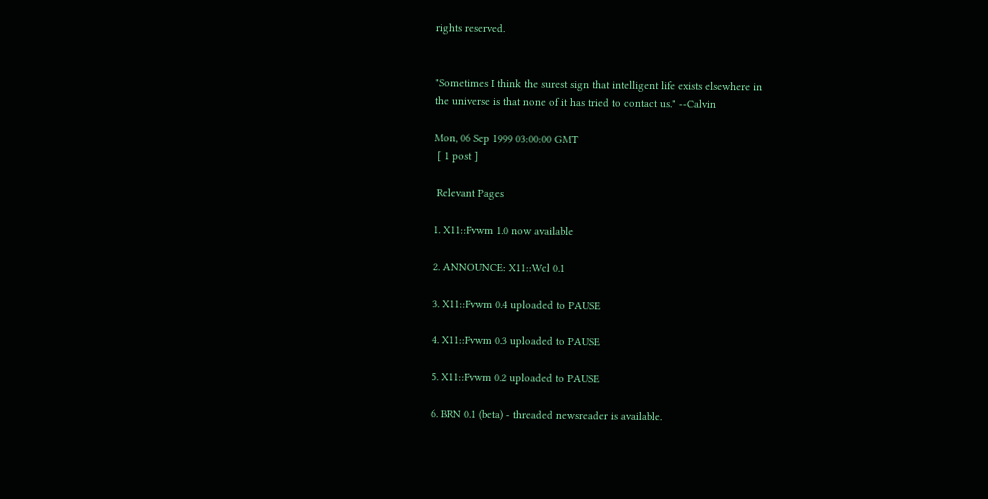rights reserved.


"Sometimes I think the surest sign that intelligent life exists elsewhere in
the universe is that none of it has tried to contact us." --Calvin

Mon, 06 Sep 1999 03:00:00 GMT
 [ 1 post ]

 Relevant Pages

1. X11::Fvwm 1.0 now available

2. ANNOUNCE: X11::Wcl 0.1

3. X11::Fvwm 0.4 uploaded to PAUSE

4. X11::Fvwm 0.3 uploaded to PAUSE

5. X11::Fvwm 0.2 uploaded to PAUSE

6. BRN 0.1 (beta) - threaded newsreader is available.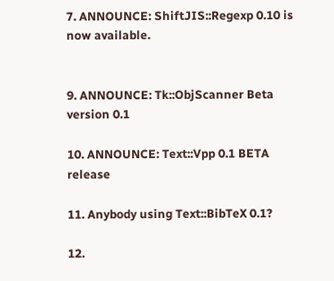7. ANNOUNCE: ShiftJIS::Regexp 0.10 is now available.


9. ANNOUNCE: Tk::ObjScanner Beta version 0.1

10. ANNOUNCE: Text::Vpp 0.1 BETA release

11. Anybody using Text::BibTeX 0.1?

12.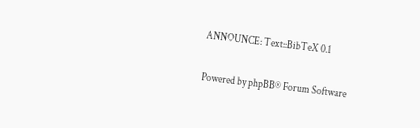ANNOUNCE: Text::BibTeX 0.1


Powered by phpBB® Forum Software